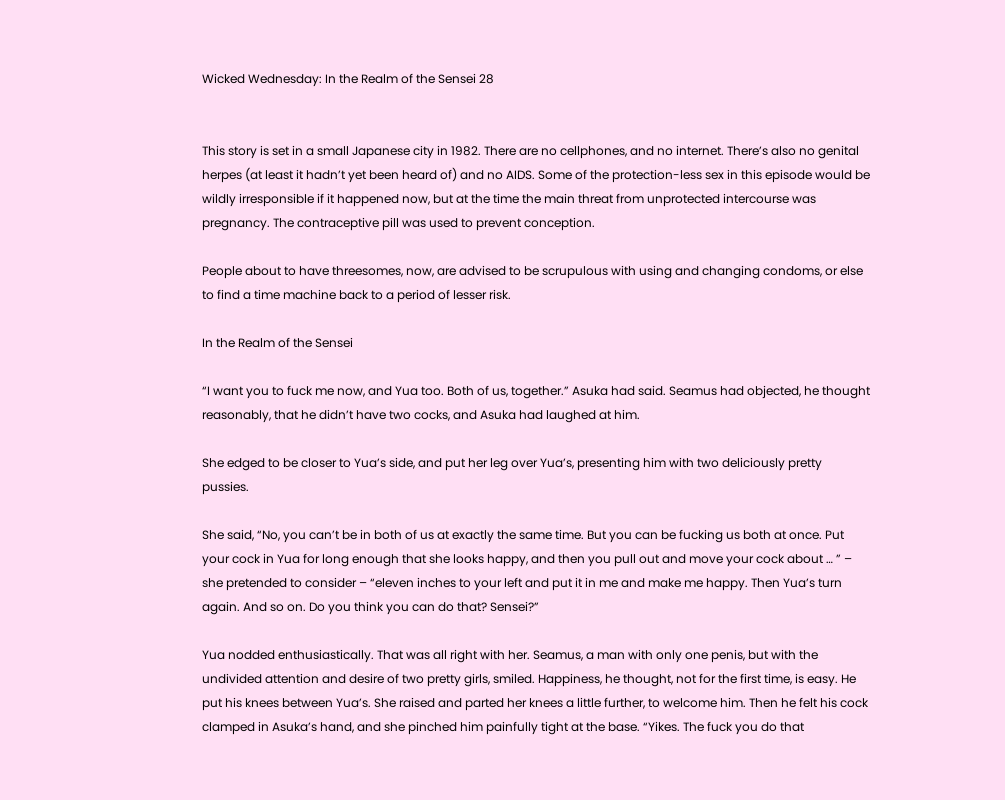Wicked Wednesday: In the Realm of the Sensei 28


This story is set in a small Japanese city in 1982. There are no cellphones, and no internet. There’s also no genital herpes (at least it hadn’t yet been heard of) and no AIDS. Some of the protection-less sex in this episode would be wildly irresponsible if it happened now, but at the time the main threat from unprotected intercourse was pregnancy. The contraceptive pill was used to prevent conception.

People about to have threesomes, now, are advised to be scrupulous with using and changing condoms, or else to find a time machine back to a period of lesser risk.

In the Realm of the Sensei

“I want you to fuck me now, and Yua too. Both of us, together.” Asuka had said. Seamus had objected, he thought reasonably, that he didn’t have two cocks, and Asuka had laughed at him.

She edged to be closer to Yua’s side, and put her leg over Yua’s, presenting him with two deliciously pretty pussies.

She said, “No, you can’t be in both of us at exactly the same time. But you can be fucking us both at once. Put your cock in Yua for long enough that she looks happy, and then you pull out and move your cock about … ” – she pretended to consider – “eleven inches to your left and put it in me and make me happy. Then Yua’s turn again. And so on. Do you think you can do that? Sensei?”

Yua nodded enthusiastically. That was all right with her. Seamus, a man with only one penis, but with the undivided attention and desire of two pretty girls, smiled. Happiness, he thought, not for the first time, is easy. He put his knees between Yua’s. She raised and parted her knees a little further, to welcome him. Then he felt his cock clamped in Asuka’s hand, and she pinched him painfully tight at the base. “Yikes. The fuck you do that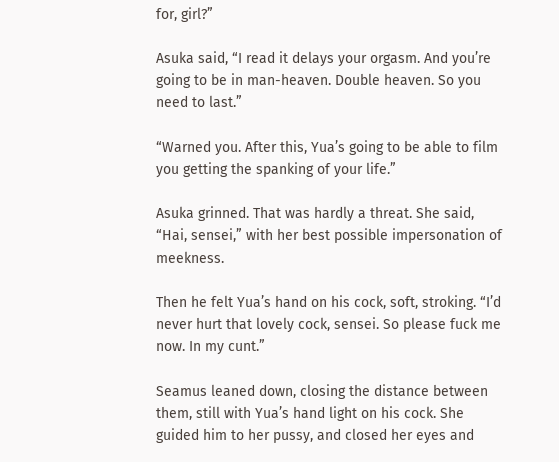for, girl?”

Asuka said, “I read it delays your orgasm. And you’re going to be in man-heaven. Double heaven. So you need to last.”

“Warned you. After this, Yua’s going to be able to film you getting the spanking of your life.”

Asuka grinned. That was hardly a threat. She said, “Hai, sensei,” with her best possible impersonation of meekness.

Then he felt Yua’s hand on his cock, soft, stroking. “I’d never hurt that lovely cock, sensei. So please fuck me now. In my cunt.”

Seamus leaned down, closing the distance between them, still with Yua’s hand light on his cock. She guided him to her pussy, and closed her eyes and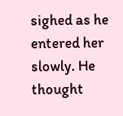sighed as he entered her slowly. He thought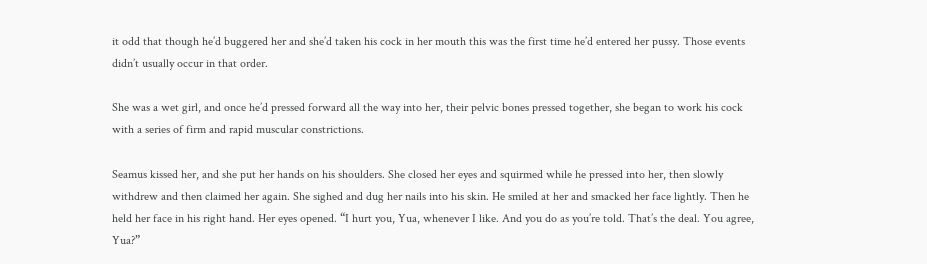it odd that though he’d buggered her and she’d taken his cock in her mouth this was the first time he’d entered her pussy. Those events didn’t usually occur in that order.

She was a wet girl, and once he’d pressed forward all the way into her, their pelvic bones pressed together, she began to work his cock with a series of firm and rapid muscular constrictions.

Seamus kissed her, and she put her hands on his shoulders. She closed her eyes and squirmed while he pressed into her, then slowly withdrew and then claimed her again. She sighed and dug her nails into his skin. He smiled at her and smacked her face lightly. Then he held her face in his right hand. Her eyes opened. “I hurt you, Yua, whenever I like. And you do as you’re told. That’s the deal. You agree, Yua?”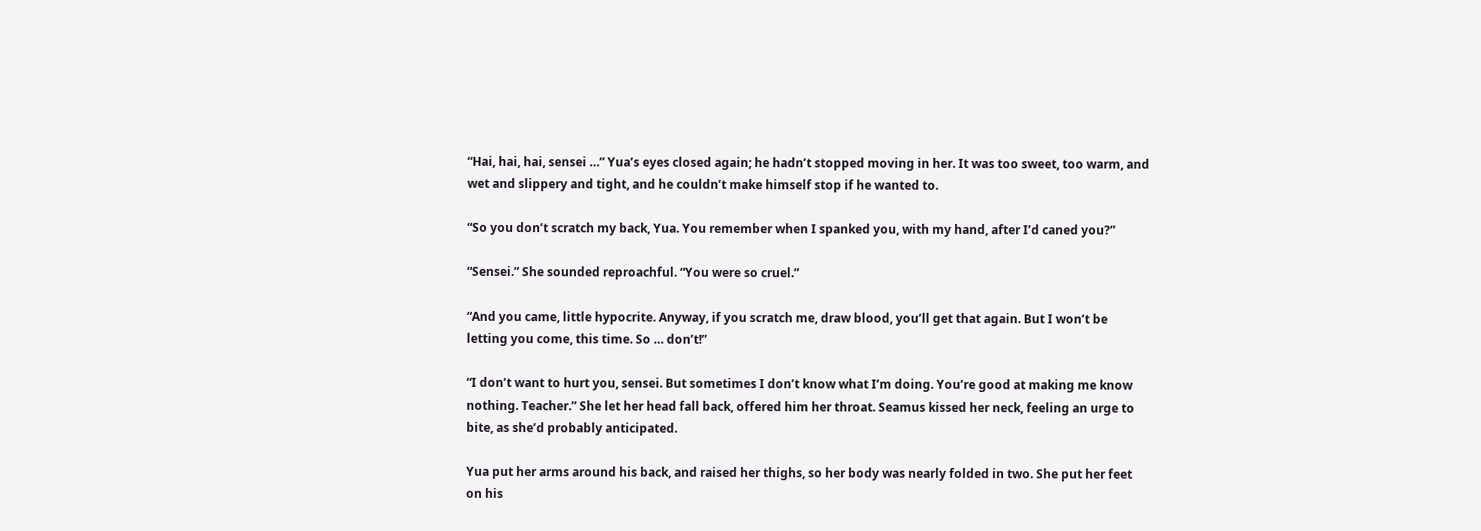“Hai, hai, hai, sensei …” Yua’s eyes closed again; he hadn’t stopped moving in her. It was too sweet, too warm, and wet and slippery and tight, and he couldn’t make himself stop if he wanted to.

“So you don’t scratch my back, Yua. You remember when I spanked you, with my hand, after I’d caned you?”

“Sensei.” She sounded reproachful. “You were so cruel.”

“And you came, little hypocrite. Anyway, if you scratch me, draw blood, you’ll get that again. But I won’t be letting you come, this time. So … don’t!”

“I don’t want to hurt you, sensei. But sometimes I don’t know what I’m doing. You’re good at making me know nothing. Teacher.” She let her head fall back, offered him her throat. Seamus kissed her neck, feeling an urge to bite, as she’d probably anticipated.

Yua put her arms around his back, and raised her thighs, so her body was nearly folded in two. She put her feet on his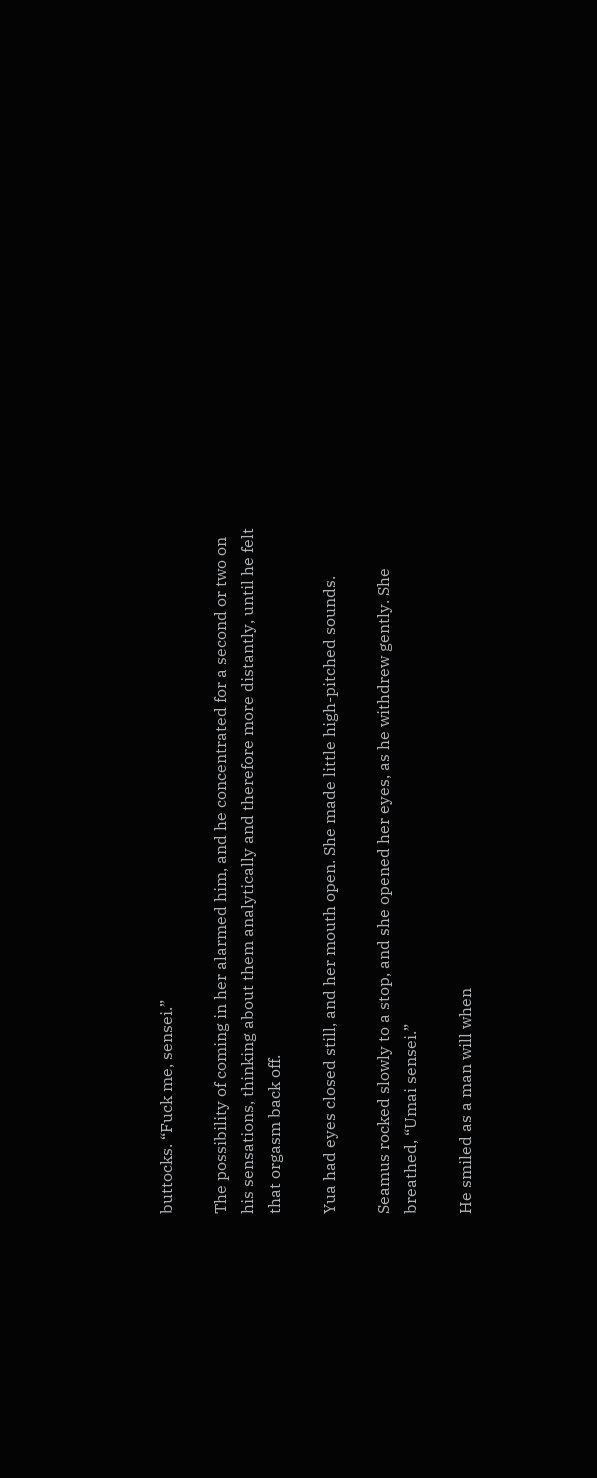buttocks. “Fuck me, sensei.”

The possibility of coming in her alarmed him, and he concentrated for a second or two on his sensations, thinking about them analytically and therefore more distantly, until he felt that orgasm back off.

Yua had eyes closed still, and her mouth open. She made little high-pitched sounds.

Seamus rocked slowly to a stop, and she opened her eyes, as he withdrew gently. She breathed, “Umai sensei.”

He smiled as a man will when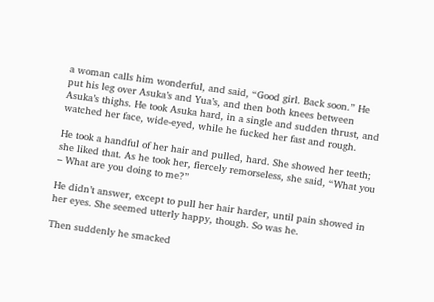a woman calls him wonderful, and said, “Good girl. Back soon.” He put his leg over Asuka’s and Yua’s, and then both knees between Asuka’s thighs. He took Asuka hard, in a single and sudden thrust, and watched her face, wide-eyed, while he fucked her fast and rough.

He took a handful of her hair and pulled, hard. She showed her teeth; she liked that. As he took her, fiercely remorseless, she said, “What you – What are you doing to me?”

He didn’t answer, except to pull her hair harder, until pain showed in her eyes. She seemed utterly happy, though. So was he.

Then suddenly he smacked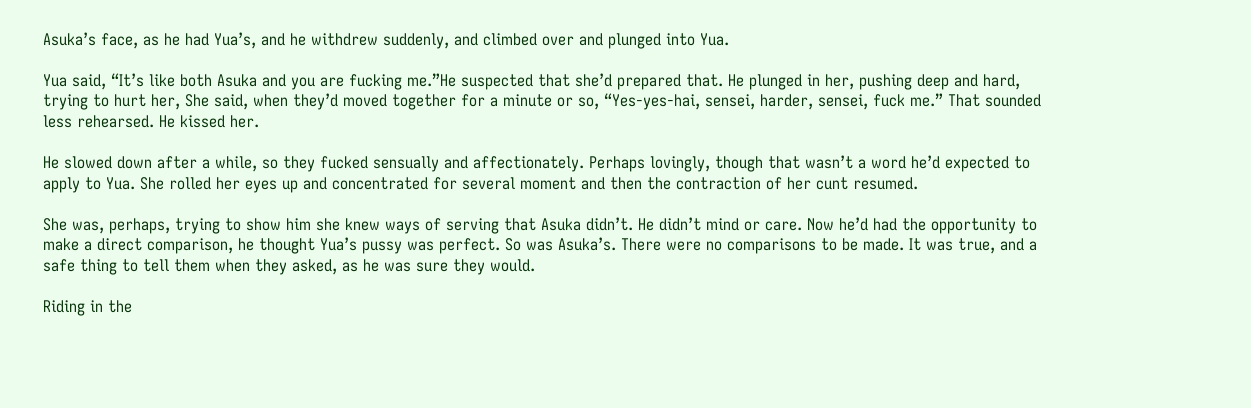Asuka’s face, as he had Yua’s, and he withdrew suddenly, and climbed over and plunged into Yua.

Yua said, “It’s like both Asuka and you are fucking me.”He suspected that she’d prepared that. He plunged in her, pushing deep and hard, trying to hurt her, She said, when they’d moved together for a minute or so, “Yes-yes-hai, sensei, harder, sensei, fuck me.” That sounded less rehearsed. He kissed her.

He slowed down after a while, so they fucked sensually and affectionately. Perhaps lovingly, though that wasn’t a word he’d expected to apply to Yua. She rolled her eyes up and concentrated for several moment and then the contraction of her cunt resumed.

She was, perhaps, trying to show him she knew ways of serving that Asuka didn’t. He didn’t mind or care. Now he’d had the opportunity to make a direct comparison, he thought Yua’s pussy was perfect. So was Asuka’s. There were no comparisons to be made. It was true, and a safe thing to tell them when they asked, as he was sure they would.

Riding in the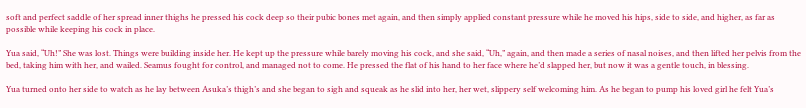soft and perfect saddle of her spread inner thighs he pressed his cock deep so their pubic bones met again, and then simply applied constant pressure while he moved his hips, side to side, and higher, as far as possible while keeping his cock in place.

Yua said, “Uh!” She was lost. Things were building inside her. He kept up the pressure while barely moving his cock, and she said, “Uh,” again, and then made a series of nasal noises, and then lifted her pelvis from the bed, taking him with her, and wailed. Seamus fought for control, and managed not to come. He pressed the flat of his hand to her face where he’d slapped her, but now it was a gentle touch, in blessing.

Yua turned onto her side to watch as he lay between Asuka’s thigh’s and she began to sigh and squeak as he slid into her, her wet, slippery self welcoming him. As he began to pump his loved girl he felt Yua’s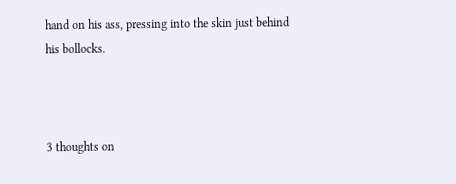hand on his ass, pressing into the skin just behind his bollocks.



3 thoughts on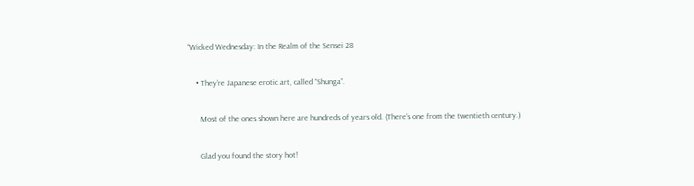“Wicked Wednesday: In the Realm of the Sensei 28

    • They’re Japanese erotic art, called “Shunga”.

      Most of the ones shown here are hundreds of years old. (There’s one from the twentieth century.)

      Glad you found the story hot!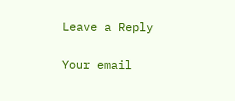Leave a Reply

Your email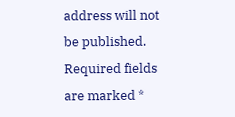address will not be published. Required fields are marked *